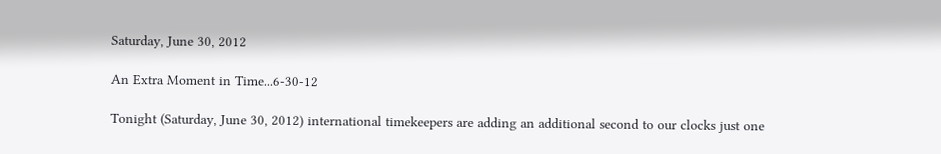Saturday, June 30, 2012

An Extra Moment in Time...6-30-12

Tonight (Saturday, June 30, 2012) international timekeepers are adding an additional second to our clocks just one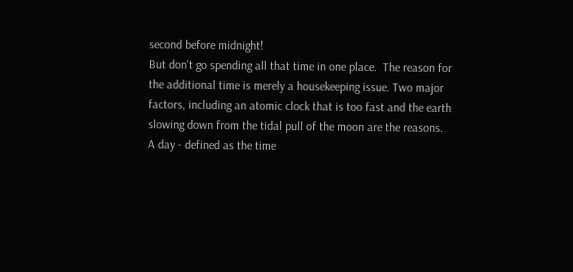second before midnight!
But don't go spending all that time in one place.  The reason for the additional time is merely a housekeeping issue. Two major factors, including an atomic clock that is too fast and the earth slowing down from the tidal pull of the moon are the reasons.
A day - defined as the time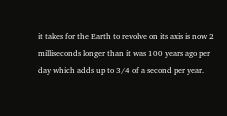it takes for the Earth to revolve on its axis is now 2 milliseconds longer than it was 100 years ago per day which adds up to 3/4 of a second per year.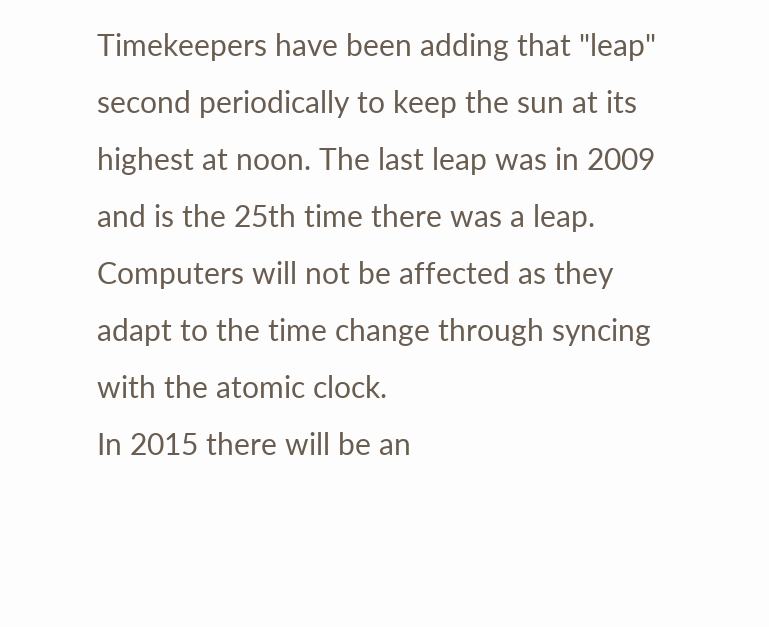Timekeepers have been adding that "leap" second periodically to keep the sun at its highest at noon. The last leap was in 2009 and is the 25th time there was a leap.
Computers will not be affected as they adapt to the time change through syncing with the atomic clock.
In 2015 there will be an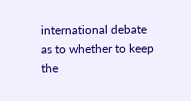international debate as to whether to keep the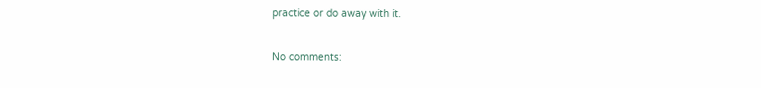practice or do away with it.

No comments: